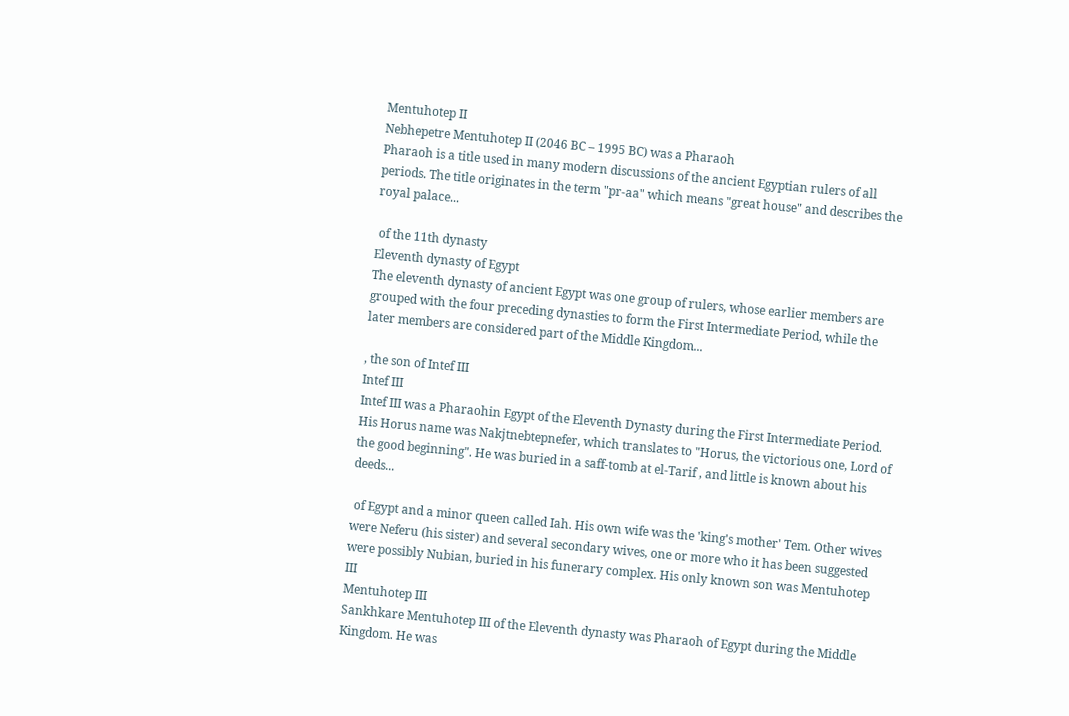Mentuhotep II
Nebhepetre Mentuhotep II (2046 BC – 1995 BC) was a Pharaoh
Pharaoh is a title used in many modern discussions of the ancient Egyptian rulers of all periods. The title originates in the term "pr-aa" which means "great house" and describes the royal palace...

 of the 11th dynasty
Eleventh dynasty of Egypt
The eleventh dynasty of ancient Egypt was one group of rulers, whose earlier members are grouped with the four preceding dynasties to form the First Intermediate Period, while the later members are considered part of the Middle Kingdom...

, the son of Intef III
Intef III
Intef III was a Pharaohin Egypt of the Eleventh Dynasty during the First Intermediate Period. His Horus name was Nakjtnebtepnefer, which translates to "Horus, the victorious one, Lord of the good beginning". He was buried in a saff-tomb at el-Tarif , and little is known about his deeds...

 of Egypt and a minor queen called Iah. His own wife was the 'king's mother' Tem. Other wives were Neferu (his sister) and several secondary wives, one or more who it has been suggested were possibly Nubian, buried in his funerary complex. His only known son was Mentuhotep III
Mentuhotep III
Sankhkare Mentuhotep III of the Eleventh dynasty was Pharaoh of Egypt during the Middle Kingdom. He was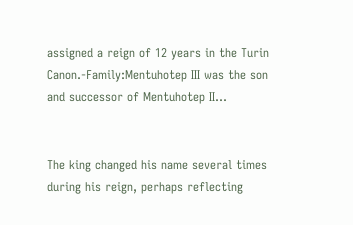assigned a reign of 12 years in the Turin Canon.-Family:Mentuhotep III was the son and successor of Mentuhotep II...


The king changed his name several times during his reign, perhaps reflecting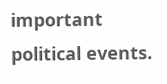important political events.